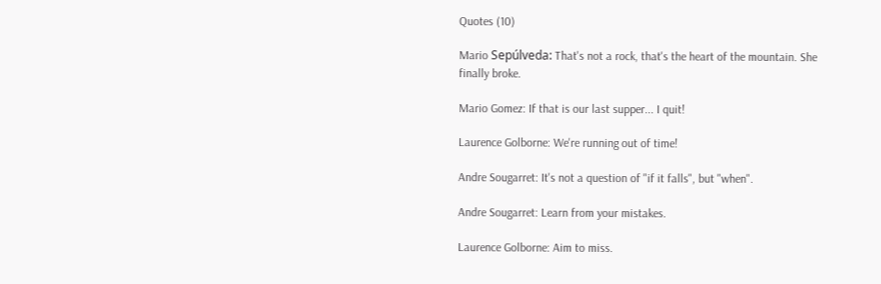Quotes (10)

Mario Sepúlveda: That's not a rock, that's the heart of the mountain. She finally broke.

Mario Gomez: If that is our last supper... I quit!

Laurence Golborne: We're running out of time!

Andre Sougarret: It's not a question of "if it falls", but "when".

Andre Sougarret: Learn from your mistakes.

Laurence Golborne: Aim to miss.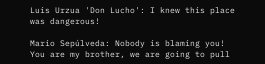Luis Urzua 'Don Lucho': I knew this place was dangerous!

Mario Sepúlveda: Nobody is blaming you! You are my brother, we are going to pull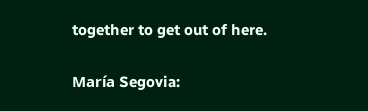together to get out of here.

María Segovia: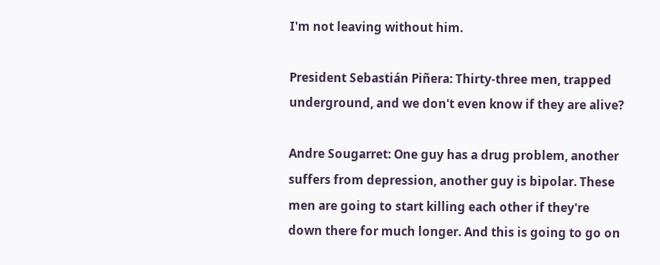I'm not leaving without him.

President Sebastián Piñera: Thirty-three men, trapped underground, and we don't even know if they are alive?

Andre Sougarret: One guy has a drug problem, another suffers from depression, another guy is bipolar. These men are going to start killing each other if they're down there for much longer. And this is going to go on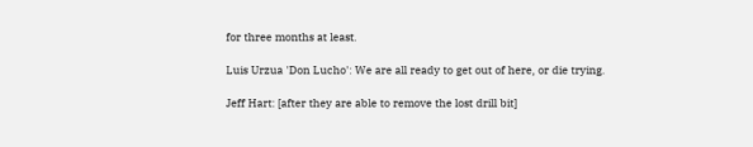for three months at least.

Luis Urzua 'Don Lucho': We are all ready to get out of here, or die trying.

Jeff Hart: [after they are able to remove the lost drill bit]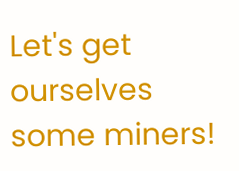Let's get ourselves some miners!